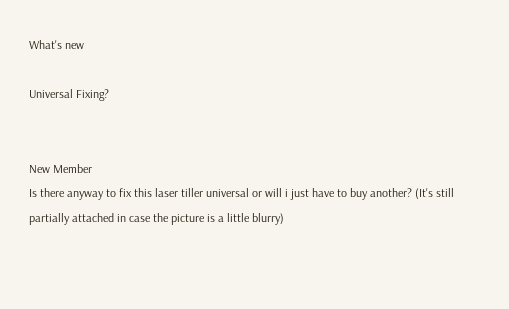What's new

Universal Fixing?


New Member
Is there anyway to fix this laser tiller universal or will i just have to buy another? (It's still partially attached in case the picture is a little blurry)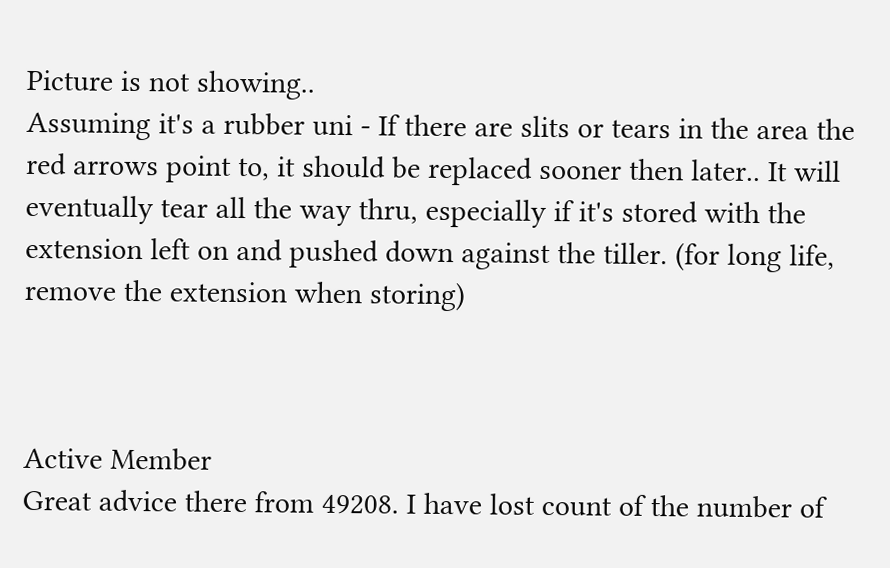Picture is not showing..
Assuming it's a rubber uni - If there are slits or tears in the area the red arrows point to, it should be replaced sooner then later.. It will eventually tear all the way thru, especially if it's stored with the extension left on and pushed down against the tiller. (for long life, remove the extension when storing)



Active Member
Great advice there from 49208. I have lost count of the number of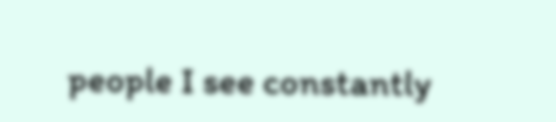people I see constantly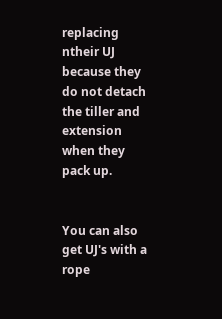replacing ntheir UJ because they do not detach the tiller and extension when they pack up.


You can also get UJ's with a rope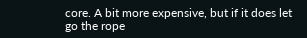core. A bit more expensive, but if it does let go the rope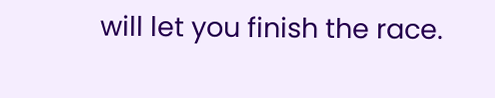will let you finish the race.